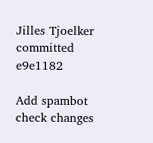Jilles Tjoelker  committed e9e1182

Add spambot check changes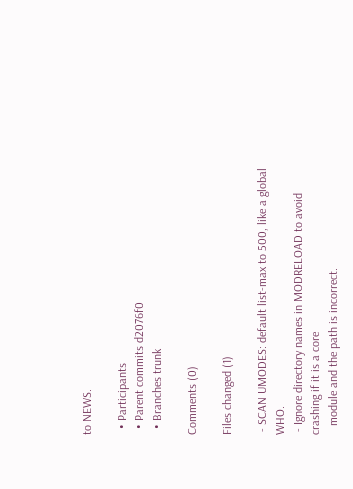to NEWS.

  • Participants
  • Parent commits d2076f0
  • Branches trunk

Comments (0)

Files changed (1)

 - SCAN UMODES: default list-max to 500, like a global WHO.
 - Ignore directory names in MODRELOAD to avoid crashing if it is a core
   module and the path is incorrect.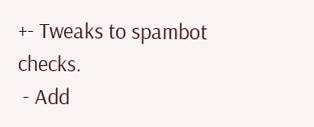+- Tweaks to spambot checks.
 - Add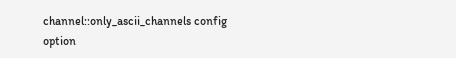channel::only_ascii_channels config option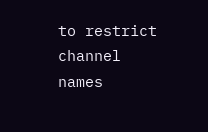to restrict channel names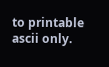to printable ascii only.